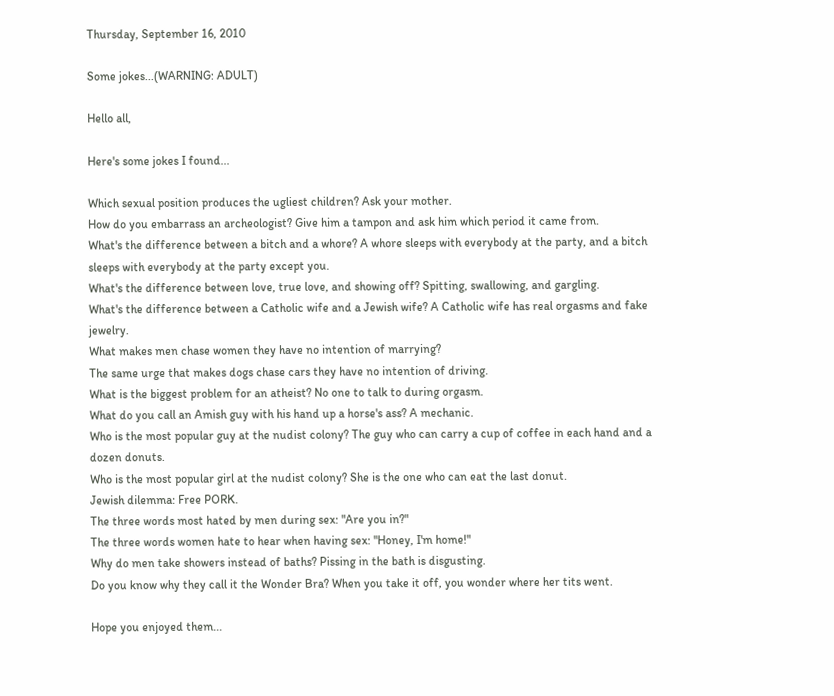Thursday, September 16, 2010

Some jokes...(WARNING: ADULT)

Hello all,

Here's some jokes I found...

Which sexual position produces the ugliest children? Ask your mother.
How do you embarrass an archeologist? Give him a tampon and ask him which period it came from.
What's the difference between a bitch and a whore? A whore sleeps with everybody at the party, and a bitch sleeps with everybody at the party except you.
What's the difference between love, true love, and showing off? Spitting, swallowing, and gargling.
What's the difference between a Catholic wife and a Jewish wife? A Catholic wife has real orgasms and fake jewelry.
What makes men chase women they have no intention of marrying?
The same urge that makes dogs chase cars they have no intention of driving.
What is the biggest problem for an atheist? No one to talk to during orgasm.
What do you call an Amish guy with his hand up a horse's ass? A mechanic.
Who is the most popular guy at the nudist colony? The guy who can carry a cup of coffee in each hand and a dozen donuts.
Who is the most popular girl at the nudist colony? She is the one who can eat the last donut.
Jewish dilemma: Free PORK.
The three words most hated by men during sex: "Are you in?"
The three words women hate to hear when having sex: "Honey, I'm home!"
Why do men take showers instead of baths? Pissing in the bath is disgusting.
Do you know why they call it the Wonder Bra? When you take it off, you wonder where her tits went.

Hope you enjoyed them...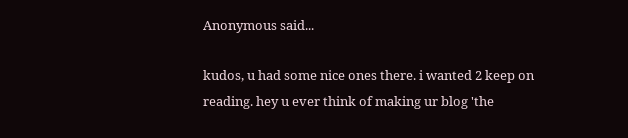Anonymous said...

kudos, u had some nice ones there. i wanted 2 keep on reading. hey u ever think of making ur blog 'the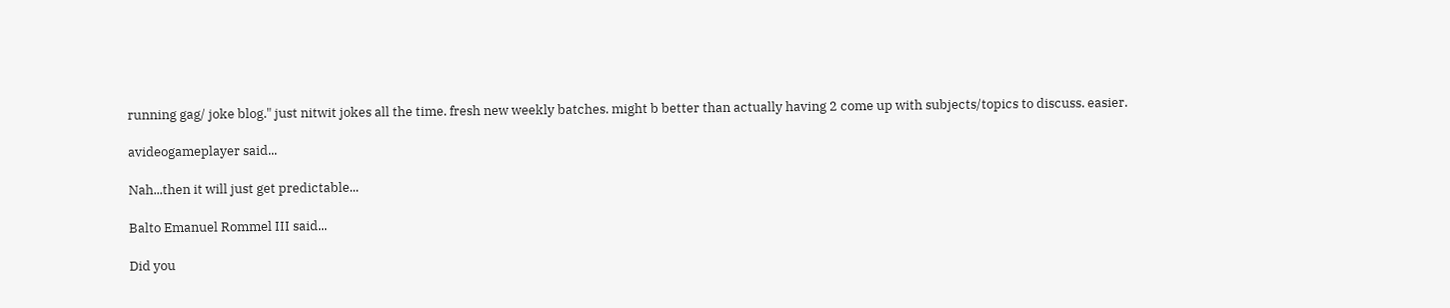running gag/ joke blog." just nitwit jokes all the time. fresh new weekly batches. might b better than actually having 2 come up with subjects/topics to discuss. easier.

avideogameplayer said...

Nah...then it will just get predictable...

Balto Emanuel Rommel III said...

Did you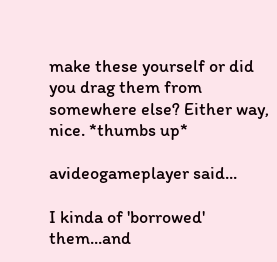make these yourself or did you drag them from somewhere else? Either way, nice. *thumbs up*

avideogameplayer said...

I kinda of 'borrowed' them...and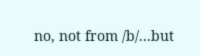no, not from /b/...but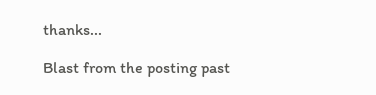thanks...

Blast from the posting past